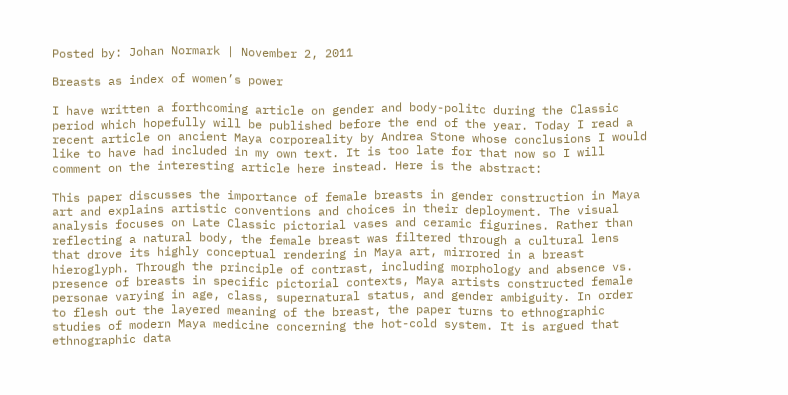Posted by: Johan Normark | November 2, 2011

Breasts as index of women’s power

I have written a forthcoming article on gender and body-politc during the Classic period which hopefully will be published before the end of the year. Today I read a recent article on ancient Maya corporeality by Andrea Stone whose conclusions I would like to have had included in my own text. It is too late for that now so I will comment on the interesting article here instead. Here is the abstract:

This paper discusses the importance of female breasts in gender construction in Maya art and explains artistic conventions and choices in their deployment. The visual analysis focuses on Late Classic pictorial vases and ceramic figurines. Rather than reflecting a natural body, the female breast was filtered through a cultural lens that drove its highly conceptual rendering in Maya art, mirrored in a breast hieroglyph. Through the principle of contrast, including morphology and absence vs. presence of breasts in specific pictorial contexts, Maya artists constructed female personae varying in age, class, supernatural status, and gender ambiguity. In order to flesh out the layered meaning of the breast, the paper turns to ethnographic studies of modern Maya medicine concerning the hot-cold system. It is argued that ethnographic data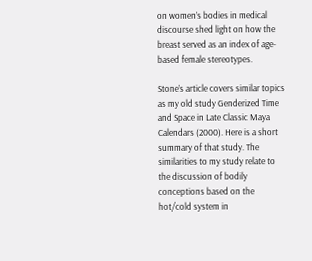on women’s bodies in medical discourse shed light on how the breast served as an index of age-based female stereotypes.

Stone’s article covers similar topics as my old study Genderized Time and Space in Late Classic Maya Calendars (2000). Here is a short summary of that study. The similarities to my study relate to the discussion of bodily conceptions based on the hot/cold system in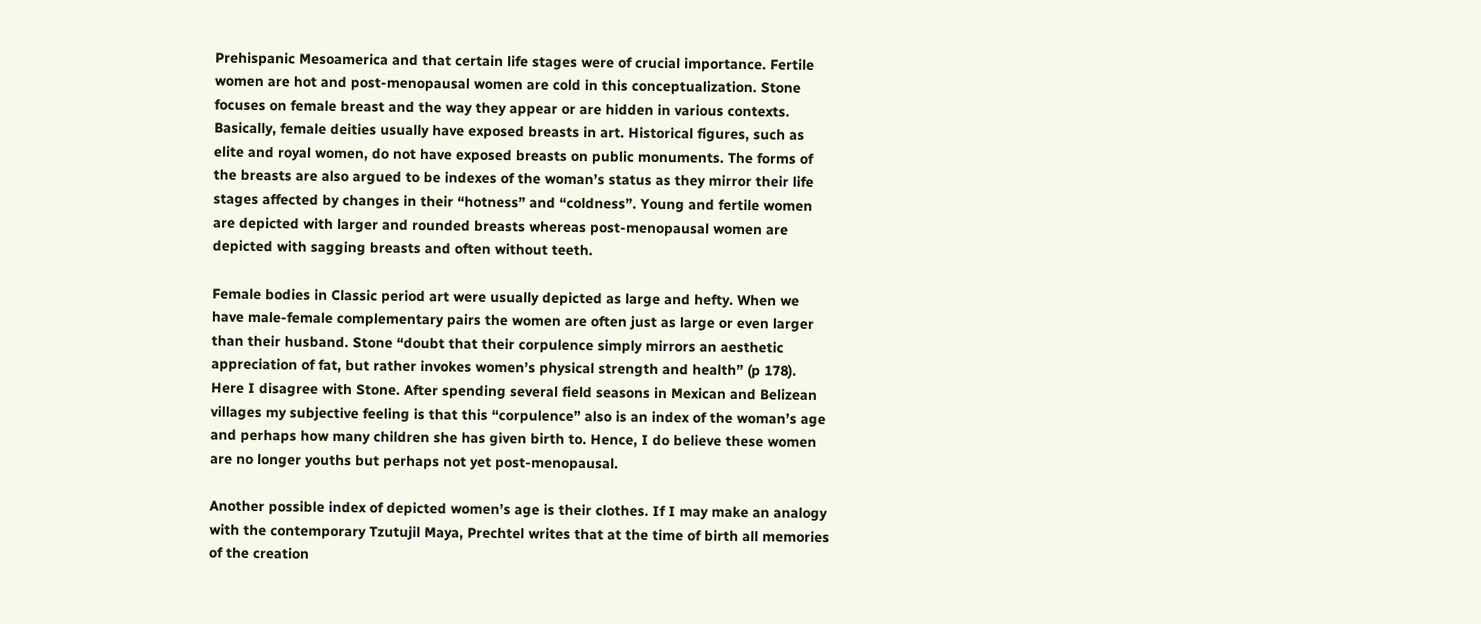Prehispanic Mesoamerica and that certain life stages were of crucial importance. Fertile women are hot and post-menopausal women are cold in this conceptualization. Stone focuses on female breast and the way they appear or are hidden in various contexts. Basically, female deities usually have exposed breasts in art. Historical figures, such as elite and royal women, do not have exposed breasts on public monuments. The forms of the breasts are also argued to be indexes of the woman’s status as they mirror their life stages affected by changes in their “hotness” and “coldness”. Young and fertile women are depicted with larger and rounded breasts whereas post-menopausal women are depicted with sagging breasts and often without teeth.

Female bodies in Classic period art were usually depicted as large and hefty. When we have male-female complementary pairs the women are often just as large or even larger than their husband. Stone “doubt that their corpulence simply mirrors an aesthetic appreciation of fat, but rather invokes women’s physical strength and health” (p 178). Here I disagree with Stone. After spending several field seasons in Mexican and Belizean villages my subjective feeling is that this “corpulence” also is an index of the woman’s age and perhaps how many children she has given birth to. Hence, I do believe these women are no longer youths but perhaps not yet post-menopausal.

Another possible index of depicted women’s age is their clothes. If I may make an analogy with the contemporary Tzutujil Maya, Prechtel writes that at the time of birth all memories of the creation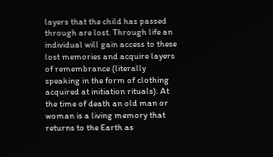layers that the child has passed through are lost. Through life an individual will gain access to these lost memories and acquire layers of remembrance (literally speaking in the form of clothing acquired at initiation rituals). At the time of death an old man or woman is a living memory that returns to the Earth as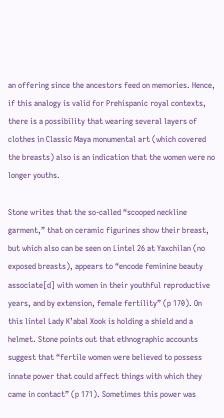an offering since the ancestors feed on memories. Hence, if this analogy is valid for Prehispanic royal contexts, there is a possibility that wearing several layers of clothes in Classic Maya monumental art (which covered the breasts) also is an indication that the women were no longer youths.

Stone writes that the so-called “scooped neckline garment,” that on ceramic figurines show their breast, but which also can be seen on Lintel 26 at Yaxchilan (no exposed breasts), appears to “encode feminine beauty associate[d] with women in their youthful reproductive years, and by extension, female fertility” (p 170). On this lintel Lady K’abal Xook is holding a shield and a helmet. Stone points out that ethnographic accounts suggest that “fertile women were believed to possess innate power that could affect things with which they came in contact” (p 171). Sometimes this power was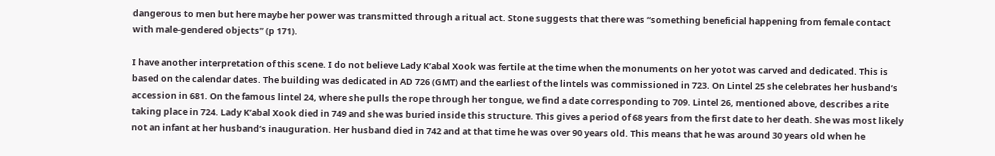dangerous to men but here maybe her power was transmitted through a ritual act. Stone suggests that there was “something beneficial happening from female contact with male-gendered objects” (p 171).

I have another interpretation of this scene. I do not believe Lady K’abal Xook was fertile at the time when the monuments on her yotot was carved and dedicated. This is based on the calendar dates. The building was dedicated in AD 726 (GMT) and the earliest of the lintels was commissioned in 723. On Lintel 25 she celebrates her husband’s accession in 681. On the famous lintel 24, where she pulls the rope through her tongue, we find a date corresponding to 709. Lintel 26, mentioned above, describes a rite taking place in 724. Lady K’abal Xook died in 749 and she was buried inside this structure. This gives a period of 68 years from the first date to her death. She was most likely not an infant at her husband’s inauguration. Her husband died in 742 and at that time he was over 90 years old. This means that he was around 30 years old when he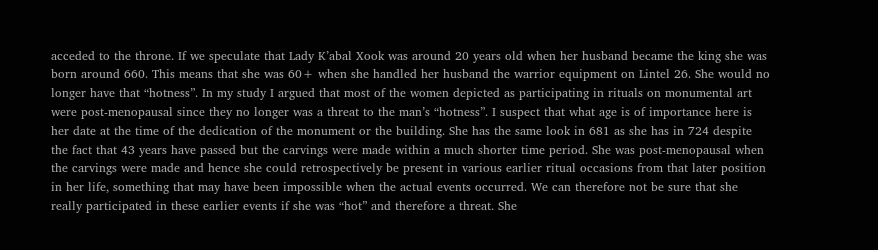acceded to the throne. If we speculate that Lady K’abal Xook was around 20 years old when her husband became the king she was born around 660. This means that she was 60+ when she handled her husband the warrior equipment on Lintel 26. She would no longer have that “hotness”. In my study I argued that most of the women depicted as participating in rituals on monumental art were post-menopausal since they no longer was a threat to the man’s “hotness”. I suspect that what age is of importance here is her date at the time of the dedication of the monument or the building. She has the same look in 681 as she has in 724 despite the fact that 43 years have passed but the carvings were made within a much shorter time period. She was post-menopausal when the carvings were made and hence she could retrospectively be present in various earlier ritual occasions from that later position in her life, something that may have been impossible when the actual events occurred. We can therefore not be sure that she really participated in these earlier events if she was “hot” and therefore a threat. She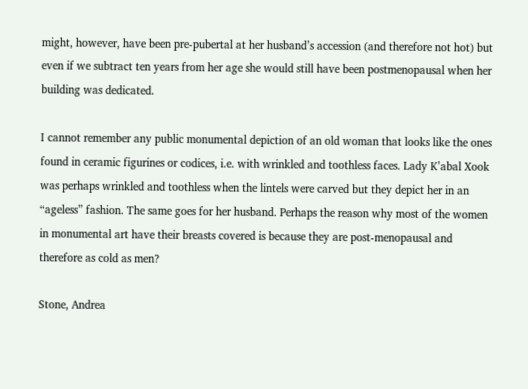might, however, have been pre-pubertal at her husband’s accession (and therefore not hot) but even if we subtract ten years from her age she would still have been postmenopausal when her building was dedicated.

I cannot remember any public monumental depiction of an old woman that looks like the ones found in ceramic figurines or codices, i.e. with wrinkled and toothless faces. Lady K’abal Xook was perhaps wrinkled and toothless when the lintels were carved but they depict her in an “ageless” fashion. The same goes for her husband. Perhaps the reason why most of the women in monumental art have their breasts covered is because they are post-menopausal and therefore as cold as men?

Stone, Andrea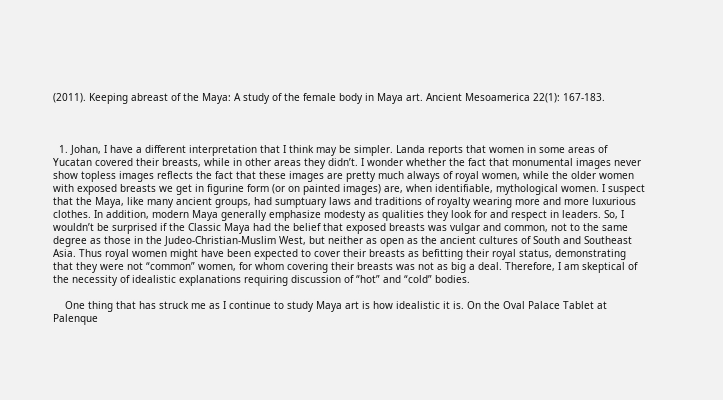(2011). Keeping abreast of the Maya: A study of the female body in Maya art. Ancient Mesoamerica 22(1): 167-183.



  1. Johan, I have a different interpretation that I think may be simpler. Landa reports that women in some areas of Yucatan covered their breasts, while in other areas they didn’t. I wonder whether the fact that monumental images never show topless images reflects the fact that these images are pretty much always of royal women, while the older women with exposed breasts we get in figurine form (or on painted images) are, when identifiable, mythological women. I suspect that the Maya, like many ancient groups, had sumptuary laws and traditions of royalty wearing more and more luxurious clothes. In addition, modern Maya generally emphasize modesty as qualities they look for and respect in leaders. So, I wouldn’t be surprised if the Classic Maya had the belief that exposed breasts was vulgar and common, not to the same degree as those in the Judeo-Christian-Muslim West, but neither as open as the ancient cultures of South and Southeast Asia. Thus royal women might have been expected to cover their breasts as befitting their royal status, demonstrating that they were not “common” women, for whom covering their breasts was not as big a deal. Therefore, I am skeptical of the necessity of idealistic explanations requiring discussion of “hot” and “cold” bodies.

    One thing that has struck me as I continue to study Maya art is how idealistic it is. On the Oval Palace Tablet at Palenque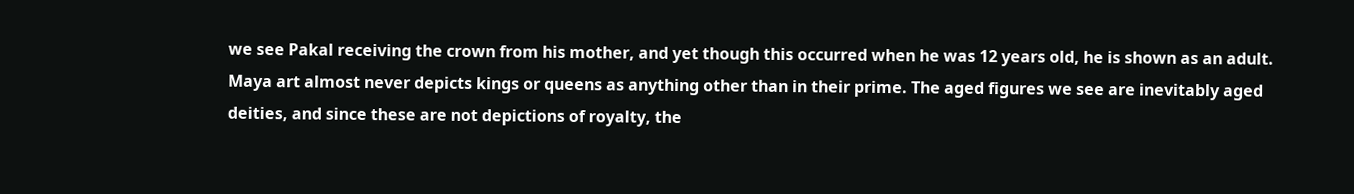we see Pakal receiving the crown from his mother, and yet though this occurred when he was 12 years old, he is shown as an adult. Maya art almost never depicts kings or queens as anything other than in their prime. The aged figures we see are inevitably aged deities, and since these are not depictions of royalty, the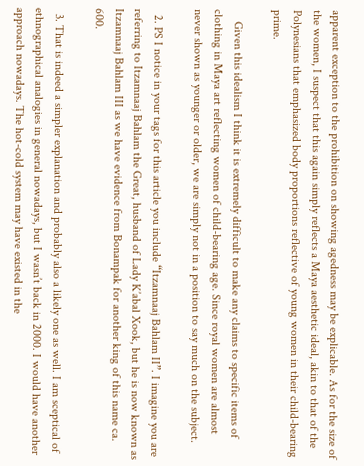apparent exception to the prohibition on showing agedness may be explicable. As for the size of the women, I suspect that this again simply reflects a Maya aesthetic ideal, akin to that of the Polynesians that emphasized body proportions reflective of young women in their child-bearing prime.

    Given this idealism I think it is extremely difficult to make any claims to specific items of clothing in Maya art reflecting women of child-bearing age. Since royal women are almost never shown as younger or older, we are simply not in a position to say much on the subject.

  2. PS I notice in your tags for this article you include “Itzamnaaj Bahlam II”. I imagine you are referring to Itzamnaaj Bahlam the Great, husband of Lady K’abal Xook, but he is now known as Itzamnaaj Bahlam III as we have evidence from Bonampak for another king of this name ca. 600.

  3. That is indeed a simpler explanation and probably also a likely one as well. I am sceptical of ethnographical analogies in general nowadays, but I wasn’t back in 2000. I would have another approach nowadays. The hot-cold system may have existed in the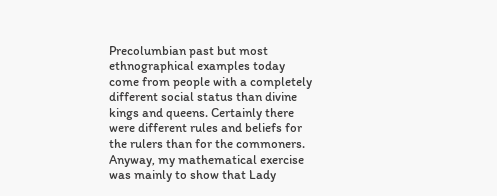Precolumbian past but most ethnographical examples today come from people with a completely different social status than divine kings and queens. Certainly there were different rules and beliefs for the rulers than for the commoners. Anyway, my mathematical exercise was mainly to show that Lady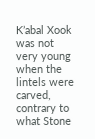K’abal Xook was not very young when the lintels were carved, contrary to what Stone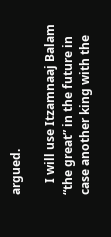argued.

    I will use Itzamnaaj Balam “the great” in the future in case another king with the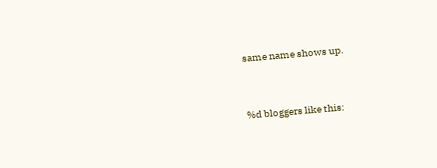same name shows up.


%d bloggers like this: